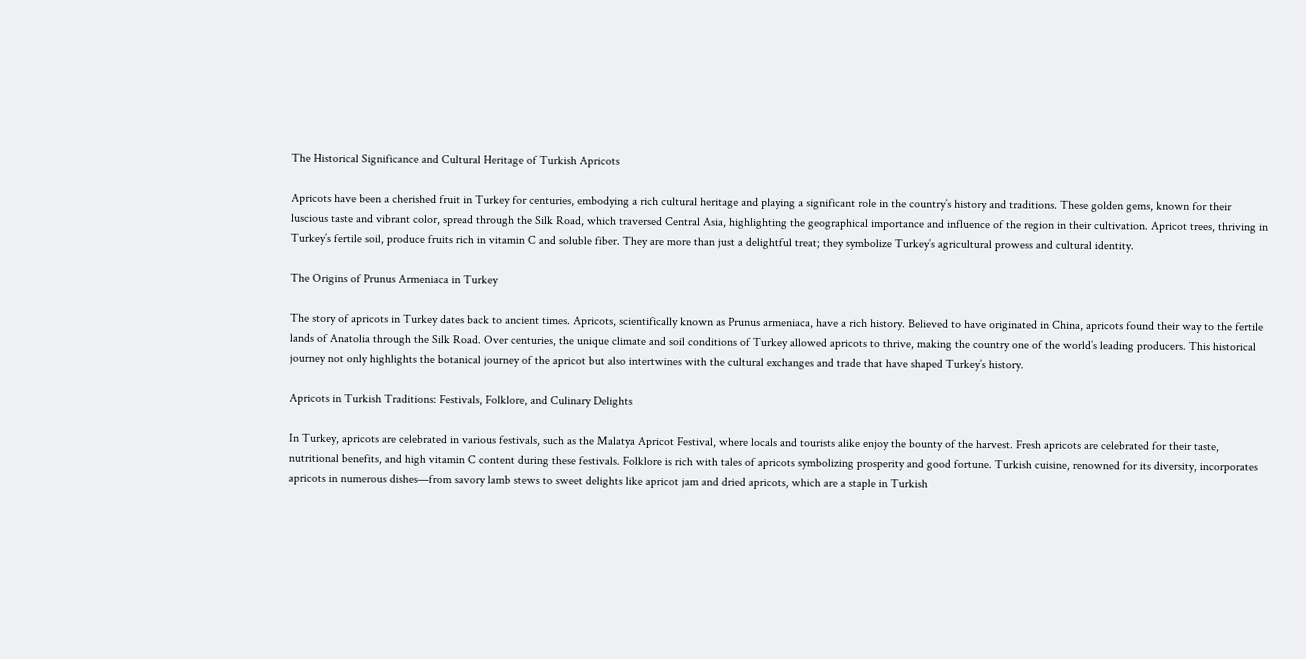The Historical Significance and Cultural Heritage of Turkish Apricots

Apricots have been a cherished fruit in Turkey for centuries, embodying a rich cultural heritage and playing a significant role in the country’s history and traditions. These golden gems, known for their luscious taste and vibrant color, spread through the Silk Road, which traversed Central Asia, highlighting the geographical importance and influence of the region in their cultivation. Apricot trees, thriving in Turkey’s fertile soil, produce fruits rich in vitamin C and soluble fiber. They are more than just a delightful treat; they symbolize Turkey’s agricultural prowess and cultural identity.

The Origins of Prunus Armeniaca in Turkey

The story of apricots in Turkey dates back to ancient times. Apricots, scientifically known as Prunus armeniaca, have a rich history. Believed to have originated in China, apricots found their way to the fertile lands of Anatolia through the Silk Road. Over centuries, the unique climate and soil conditions of Turkey allowed apricots to thrive, making the country one of the world’s leading producers. This historical journey not only highlights the botanical journey of the apricot but also intertwines with the cultural exchanges and trade that have shaped Turkey’s history.

Apricots in Turkish Traditions: Festivals, Folklore, and Culinary Delights

In Turkey, apricots are celebrated in various festivals, such as the Malatya Apricot Festival, where locals and tourists alike enjoy the bounty of the harvest. Fresh apricots are celebrated for their taste, nutritional benefits, and high vitamin C content during these festivals. Folklore is rich with tales of apricots symbolizing prosperity and good fortune. Turkish cuisine, renowned for its diversity, incorporates apricots in numerous dishes—from savory lamb stews to sweet delights like apricot jam and dried apricots, which are a staple in Turkish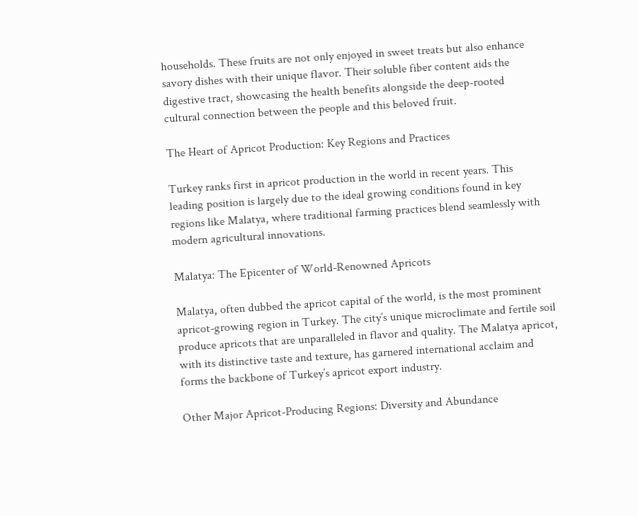households. These fruits are not only enjoyed in sweet treats but also enhance savory dishes with their unique flavor. Their soluble fiber content aids the digestive tract, showcasing the health benefits alongside the deep-rooted cultural connection between the people and this beloved fruit.

The Heart of Apricot Production: Key Regions and Practices

Turkey ranks first in apricot production in the world in recent years. This leading position is largely due to the ideal growing conditions found in key regions like Malatya, where traditional farming practices blend seamlessly with modern agricultural innovations.

Malatya: The Epicenter of World-Renowned Apricots

Malatya, often dubbed the apricot capital of the world, is the most prominent apricot-growing region in Turkey. The city’s unique microclimate and fertile soil produce apricots that are unparalleled in flavor and quality. The Malatya apricot, with its distinctive taste and texture, has garnered international acclaim and forms the backbone of Turkey’s apricot export industry.

Other Major Apricot-Producing Regions: Diversity and Abundance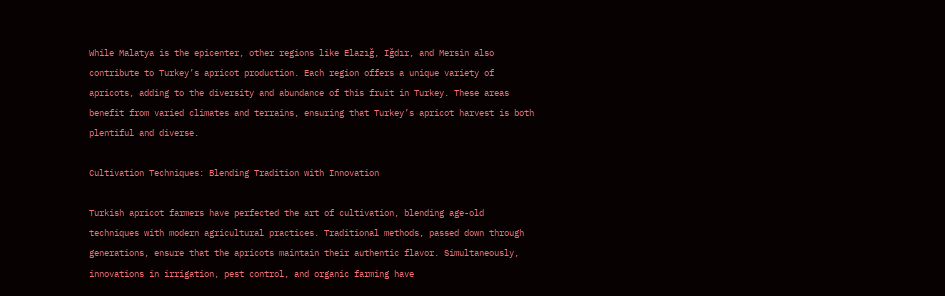While Malatya is the epicenter, other regions like Elazığ, Iğdır, and Mersin also contribute to Turkey’s apricot production. Each region offers a unique variety of apricots, adding to the diversity and abundance of this fruit in Turkey. These areas benefit from varied climates and terrains, ensuring that Turkey’s apricot harvest is both plentiful and diverse.

Cultivation Techniques: Blending Tradition with Innovation

Turkish apricot farmers have perfected the art of cultivation, blending age-old techniques with modern agricultural practices. Traditional methods, passed down through generations, ensure that the apricots maintain their authentic flavor. Simultaneously, innovations in irrigation, pest control, and organic farming have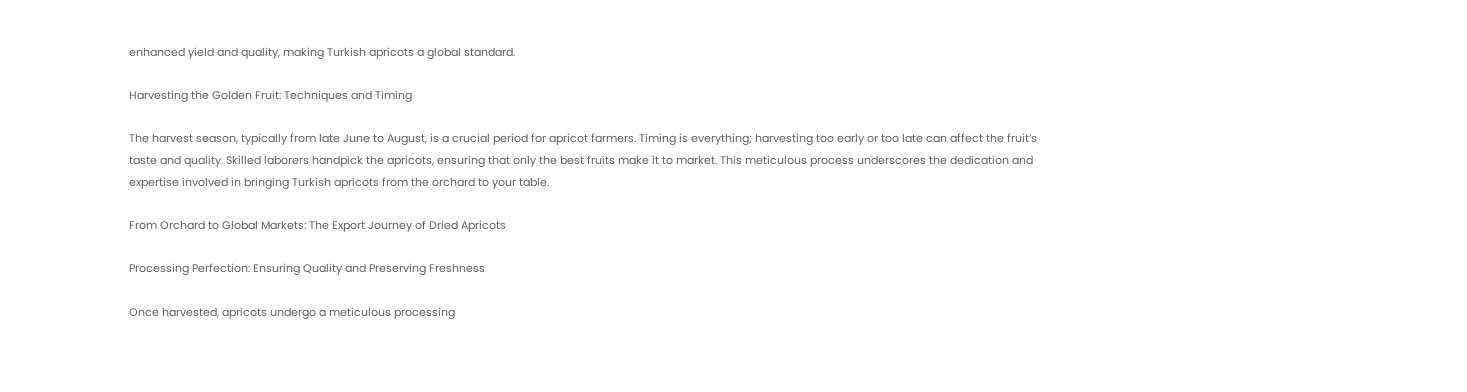enhanced yield and quality, making Turkish apricots a global standard.

Harvesting the Golden Fruit: Techniques and Timing

The harvest season, typically from late June to August, is a crucial period for apricot farmers. Timing is everything; harvesting too early or too late can affect the fruit’s taste and quality. Skilled laborers handpick the apricots, ensuring that only the best fruits make it to market. This meticulous process underscores the dedication and expertise involved in bringing Turkish apricots from the orchard to your table.

From Orchard to Global Markets: The Export Journey of Dried Apricots

Processing Perfection: Ensuring Quality and Preserving Freshness

Once harvested, apricots undergo a meticulous processing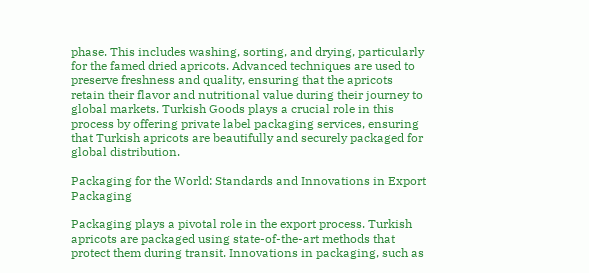phase. This includes washing, sorting, and drying, particularly for the famed dried apricots. Advanced techniques are used to preserve freshness and quality, ensuring that the apricots retain their flavor and nutritional value during their journey to global markets. Turkish Goods plays a crucial role in this process by offering private label packaging services, ensuring that Turkish apricots are beautifully and securely packaged for global distribution.

Packaging for the World: Standards and Innovations in Export Packaging

Packaging plays a pivotal role in the export process. Turkish apricots are packaged using state-of-the-art methods that protect them during transit. Innovations in packaging, such as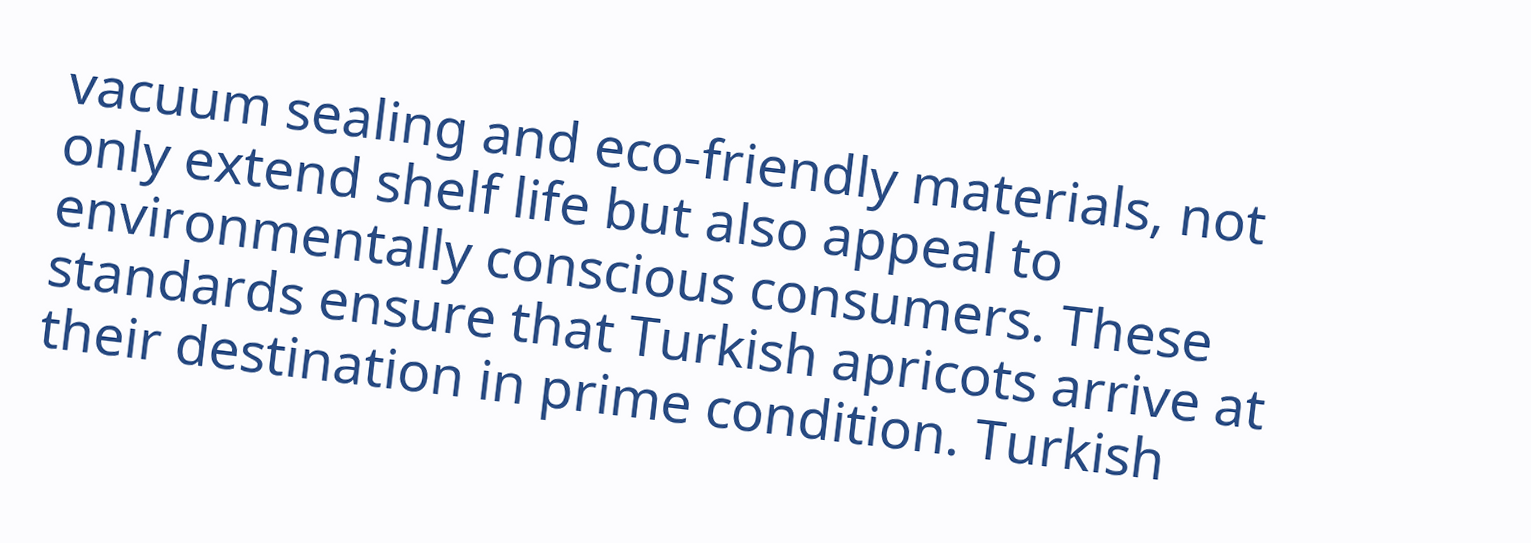vacuum sealing and eco-friendly materials, not only extend shelf life but also appeal to environmentally conscious consumers. These standards ensure that Turkish apricots arrive at their destination in prime condition. Turkish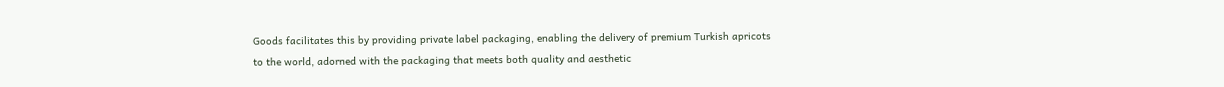Goods facilitates this by providing private label packaging, enabling the delivery of premium Turkish apricots to the world, adorned with the packaging that meets both quality and aesthetic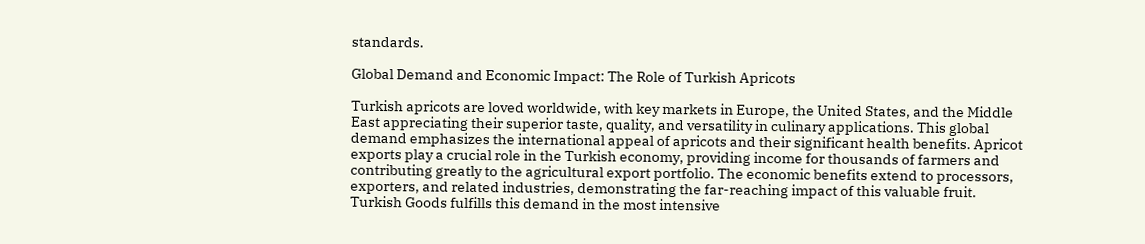standards.

Global Demand and Economic Impact: The Role of Turkish Apricots

Turkish apricots are loved worldwide, with key markets in Europe, the United States, and the Middle East appreciating their superior taste, quality, and versatility in culinary applications. This global demand emphasizes the international appeal of apricots and their significant health benefits. Apricot exports play a crucial role in the Turkish economy, providing income for thousands of farmers and contributing greatly to the agricultural export portfolio. The economic benefits extend to processors, exporters, and related industries, demonstrating the far-reaching impact of this valuable fruit. Turkish Goods fulfills this demand in the most intensive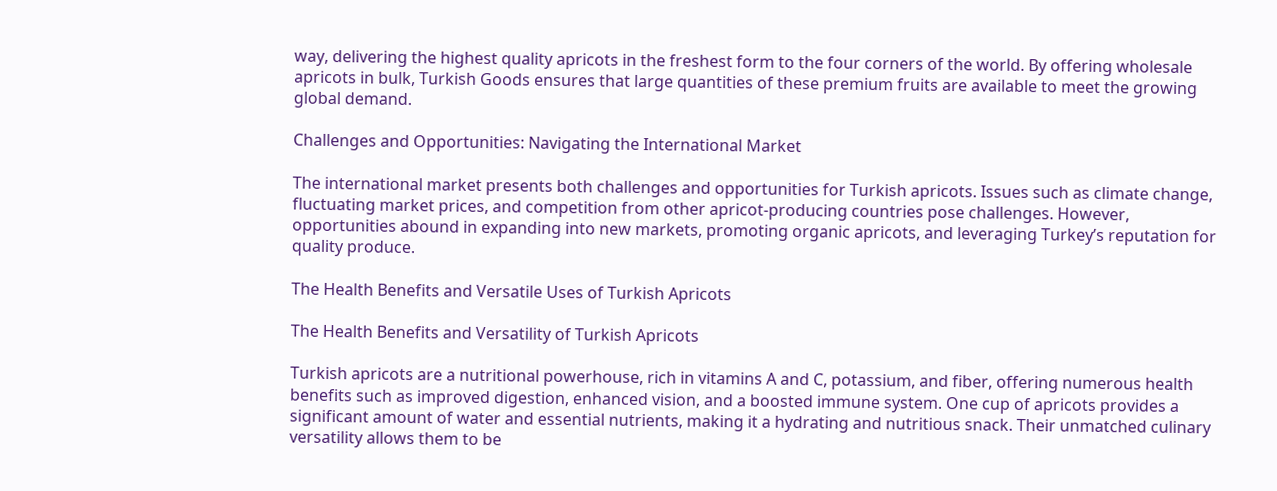way, delivering the highest quality apricots in the freshest form to the four corners of the world. By offering wholesale apricots in bulk, Turkish Goods ensures that large quantities of these premium fruits are available to meet the growing global demand.

Challenges and Opportunities: Navigating the International Market

The international market presents both challenges and opportunities for Turkish apricots. Issues such as climate change, fluctuating market prices, and competition from other apricot-producing countries pose challenges. However, opportunities abound in expanding into new markets, promoting organic apricots, and leveraging Turkey’s reputation for quality produce.

The Health Benefits and Versatile Uses of Turkish Apricots

The Health Benefits and Versatility of Turkish Apricots

Turkish apricots are a nutritional powerhouse, rich in vitamins A and C, potassium, and fiber, offering numerous health benefits such as improved digestion, enhanced vision, and a boosted immune system. One cup of apricots provides a significant amount of water and essential nutrients, making it a hydrating and nutritious snack. Their unmatched culinary versatility allows them to be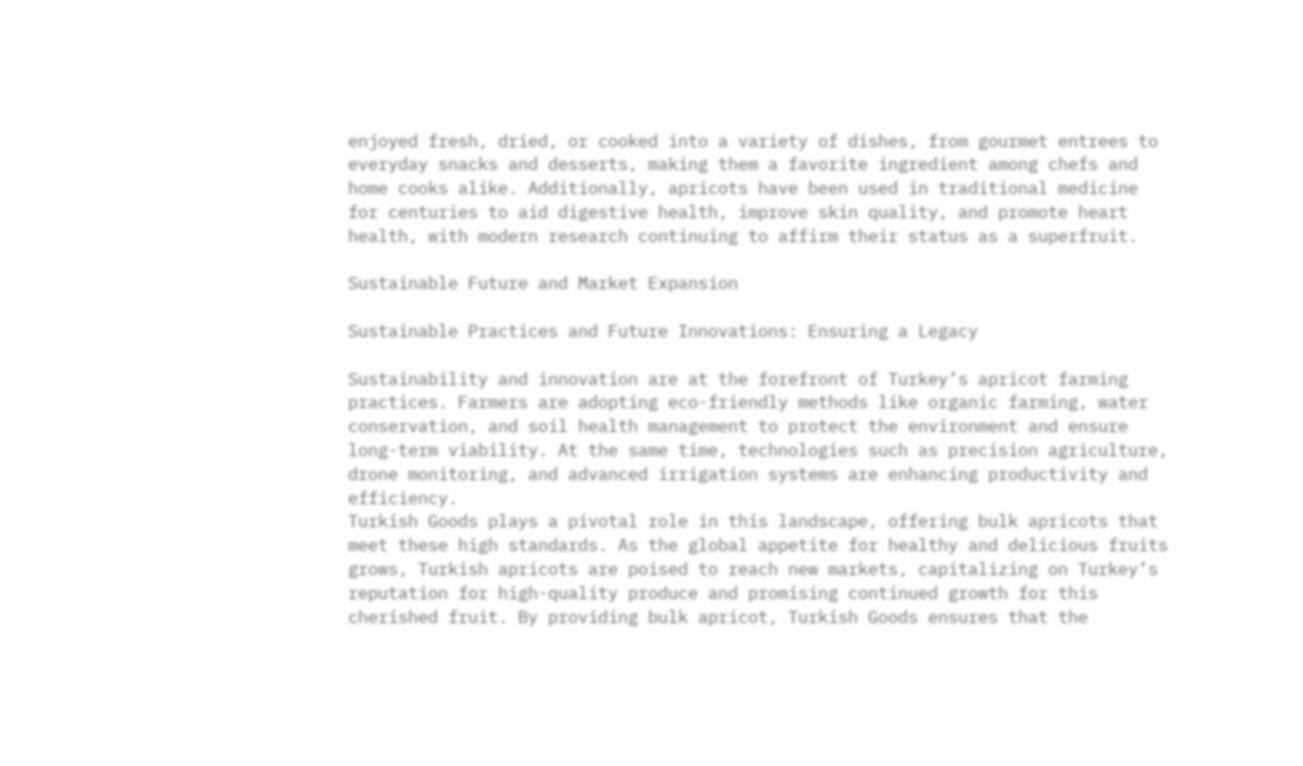enjoyed fresh, dried, or cooked into a variety of dishes, from gourmet entrees to everyday snacks and desserts, making them a favorite ingredient among chefs and home cooks alike. Additionally, apricots have been used in traditional medicine for centuries to aid digestive health, improve skin quality, and promote heart health, with modern research continuing to affirm their status as a superfruit.

Sustainable Future and Market Expansion

Sustainable Practices and Future Innovations: Ensuring a Legacy

Sustainability and innovation are at the forefront of Turkey’s apricot farming practices. Farmers are adopting eco-friendly methods like organic farming, water conservation, and soil health management to protect the environment and ensure long-term viability. At the same time, technologies such as precision agriculture, drone monitoring, and advanced irrigation systems are enhancing productivity and efficiency.
Turkish Goods plays a pivotal role in this landscape, offering bulk apricots that meet these high standards. As the global appetite for healthy and delicious fruits grows, Turkish apricots are poised to reach new markets, capitalizing on Turkey’s reputation for high-quality produce and promising continued growth for this cherished fruit. By providing bulk apricot, Turkish Goods ensures that the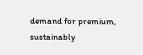demand for premium, sustainably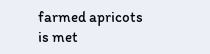farmed apricots is met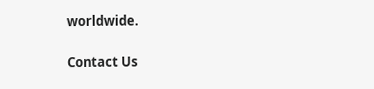worldwide.

Contact Us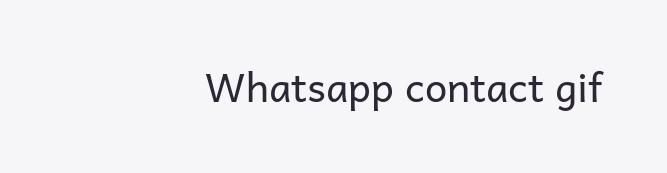Whatsapp contact gif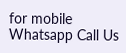for mobile Whatsapp Call Us